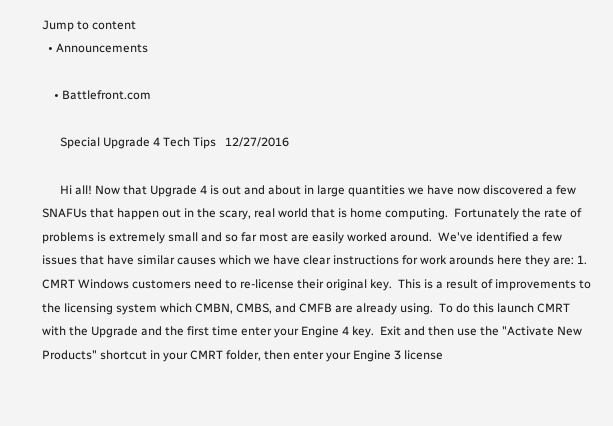Jump to content
  • Announcements

    • Battlefront.com

      Special Upgrade 4 Tech Tips   12/27/2016

      Hi all! Now that Upgrade 4 is out and about in large quantities we have now discovered a few SNAFUs that happen out in the scary, real world that is home computing.  Fortunately the rate of problems is extremely small and so far most are easily worked around.  We've identified a few issues that have similar causes which we have clear instructions for work arounds here they are: 1.  CMRT Windows customers need to re-license their original key.  This is a result of improvements to the licensing system which CMBN, CMBS, and CMFB are already using.  To do this launch CMRT with the Upgrade and the first time enter your Engine 4 key.  Exit and then use the "Activate New Products" shortcut in your CMRT folder, then enter your Engine 3 license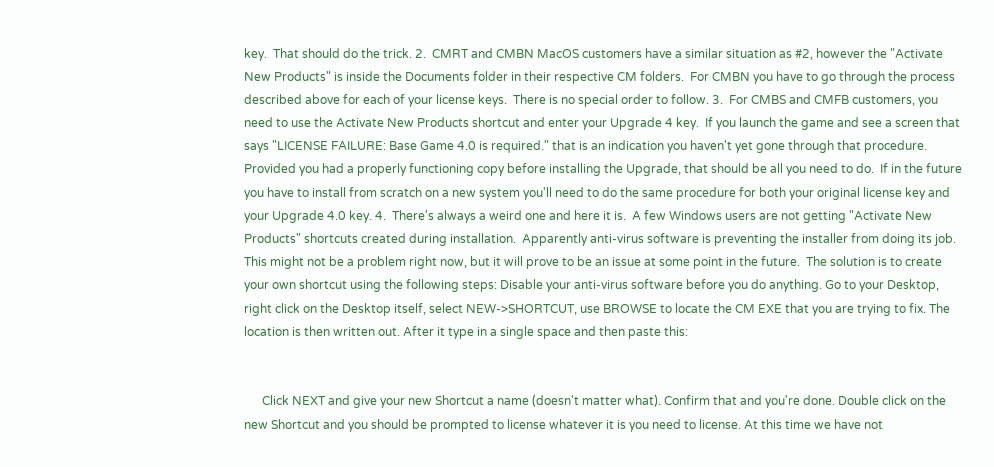key.  That should do the trick. 2.  CMRT and CMBN MacOS customers have a similar situation as #2, however the "Activate New Products" is inside the Documents folder in their respective CM folders.  For CMBN you have to go through the process described above for each of your license keys.  There is no special order to follow. 3.  For CMBS and CMFB customers, you need to use the Activate New Products shortcut and enter your Upgrade 4 key.  If you launch the game and see a screen that says "LICENSE FAILURE: Base Game 4.0 is required." that is an indication you haven't yet gone through that procedure.  Provided you had a properly functioning copy before installing the Upgrade, that should be all you need to do.  If in the future you have to install from scratch on a new system you'll need to do the same procedure for both your original license key and your Upgrade 4.0 key. 4.  There's always a weird one and here it is.  A few Windows users are not getting "Activate New Products" shortcuts created during installation.  Apparently anti-virus software is preventing the installer from doing its job.  This might not be a problem right now, but it will prove to be an issue at some point in the future.  The solution is to create your own shortcut using the following steps: Disable your anti-virus software before you do anything. Go to your Desktop, right click on the Desktop itself, select NEW->SHORTCUT, use BROWSE to locate the CM EXE that you are trying to fix. The location is then written out. After it type in a single space and then paste this:


      Click NEXT and give your new Shortcut a name (doesn't matter what). Confirm that and you're done. Double click on the new Shortcut and you should be prompted to license whatever it is you need to license. At this time we have not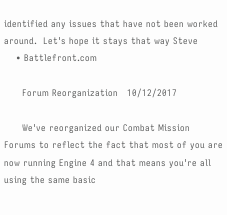identified any issues that have not been worked around.  Let's hope it stays that way Steve
    • Battlefront.com

      Forum Reorganization   10/12/2017

      We've reorganized our Combat Mission Forums to reflect the fact that most of you are now running Engine 4 and that means you're all using the same basic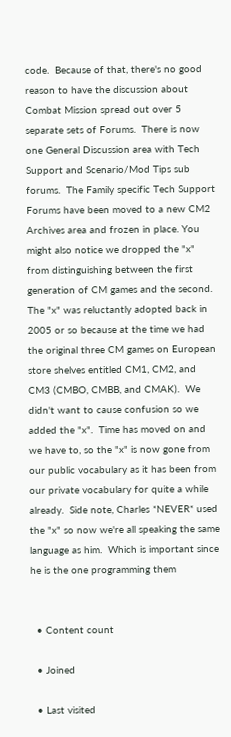code.  Because of that, there's no good reason to have the discussion about Combat Mission spread out over 5 separate sets of Forums.  There is now one General Discussion area with Tech Support and Scenario/Mod Tips sub forums.  The Family specific Tech Support Forums have been moved to a new CM2 Archives area and frozen in place. You might also notice we dropped the "x" from distinguishing between the first generation of CM games and the second.  The "x" was reluctantly adopted back in 2005 or so because at the time we had the original three CM games on European store shelves entitled CM1, CM2, and CM3 (CMBO, CMBB, and CMAK).  We didn't want to cause confusion so we added the "x".  Time has moved on and we have to, so the "x" is now gone from our public vocabulary as it has been from our private vocabulary for quite a while already.  Side note, Charles *NEVER* used the "x" so now we're all speaking the same language as him.  Which is important since he is the one programming them


  • Content count

  • Joined

  • Last visited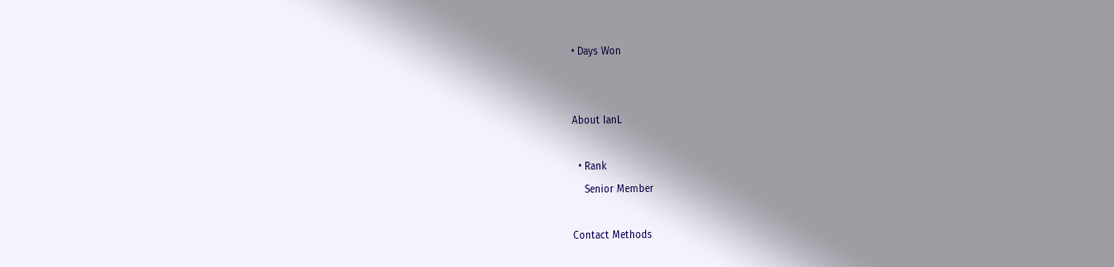• Days Won


About IanL

  • Rank
    Senior Member

Contact Methods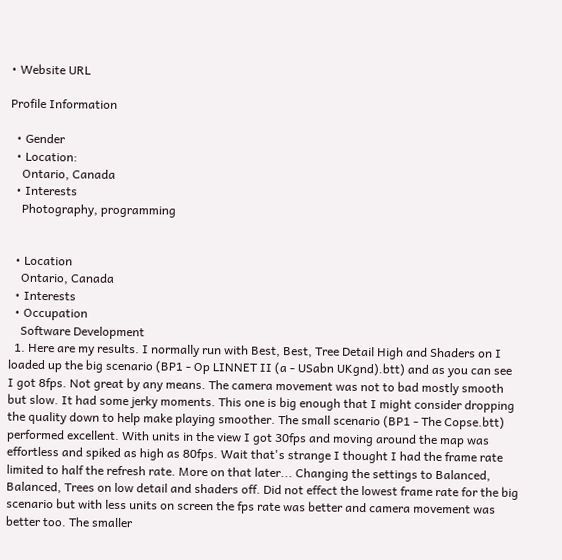• Website URL

Profile Information

  • Gender
  • Location:
    Ontario, Canada
  • Interests
    Photography, programming


  • Location
    Ontario, Canada
  • Interests
  • Occupation
    Software Development
  1. Here are my results. I normally run with Best, Best, Tree Detail High and Shaders on I loaded up the big scenario (BP1 - Op LINNET II (a - USabn UKgnd).btt) and as you can see I got 8fps. Not great by any means. The camera movement was not to bad mostly smooth but slow. It had some jerky moments. This one is big enough that I might consider dropping the quality down to help make playing smoother. The small scenario (BP1 - The Copse.btt) performed excellent. With units in the view I got 30fps and moving around the map was effortless and spiked as high as 80fps. Wait that's strange I thought I had the frame rate limited to half the refresh rate. More on that later... Changing the settings to Balanced, Balanced, Trees on low detail and shaders off. Did not effect the lowest frame rate for the big scenario but with less units on screen the fps rate was better and camera movement was better too. The smaller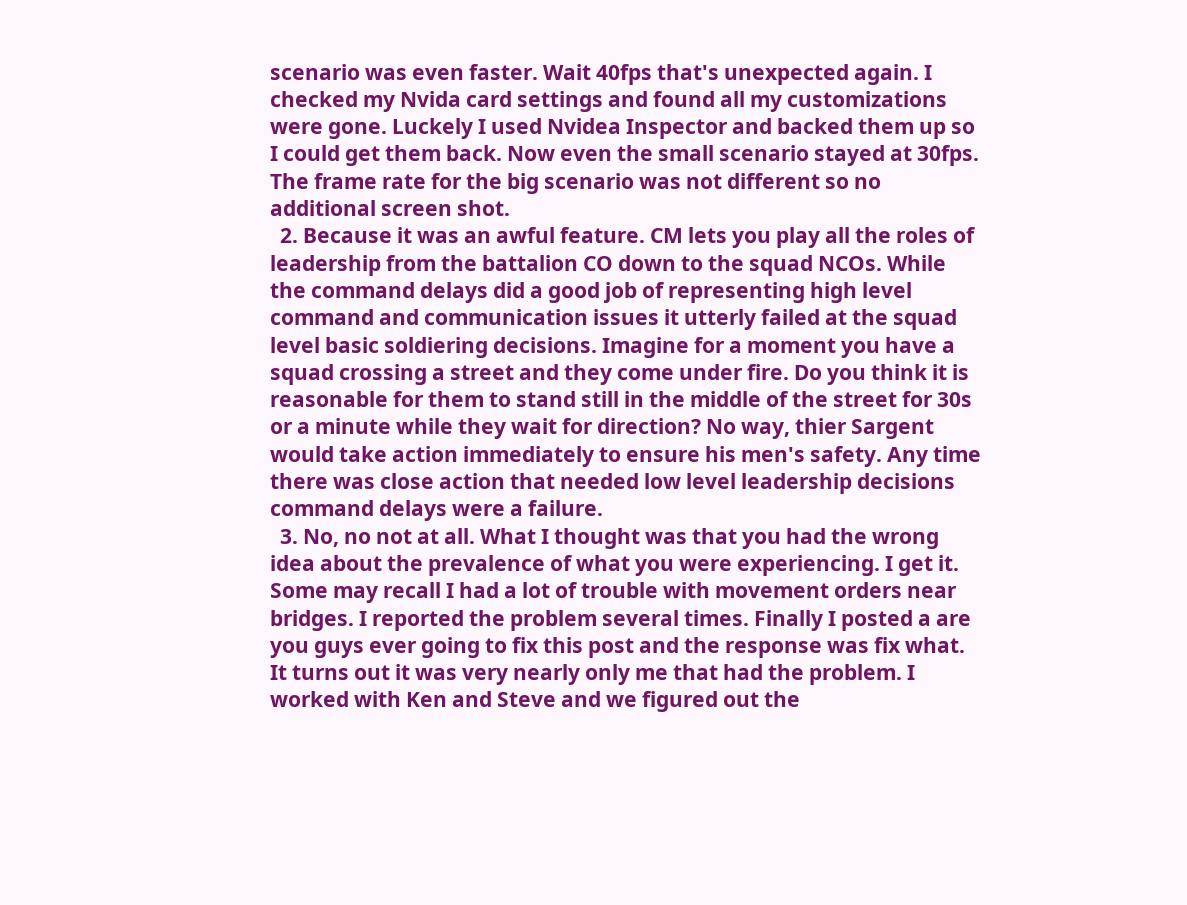scenario was even faster. Wait 40fps that's unexpected again. I checked my Nvida card settings and found all my customizations were gone. Luckely I used Nvidea Inspector and backed them up so I could get them back. Now even the small scenario stayed at 30fps. The frame rate for the big scenario was not different so no additional screen shot.
  2. Because it was an awful feature. CM lets you play all the roles of leadership from the battalion CO down to the squad NCOs. While the command delays did a good job of representing high level command and communication issues it utterly failed at the squad level basic soldiering decisions. Imagine for a moment you have a squad crossing a street and they come under fire. Do you think it is reasonable for them to stand still in the middle of the street for 30s or a minute while they wait for direction? No way, thier Sargent would take action immediately to ensure his men's safety. Any time there was close action that needed low level leadership decisions command delays were a failure.
  3. No, no not at all. What I thought was that you had the wrong idea about the prevalence of what you were experiencing. I get it. Some may recall I had a lot of trouble with movement orders near bridges. I reported the problem several times. Finally I posted a are you guys ever going to fix this post and the response was fix what. It turns out it was very nearly only me that had the problem. I worked with Ken and Steve and we figured out the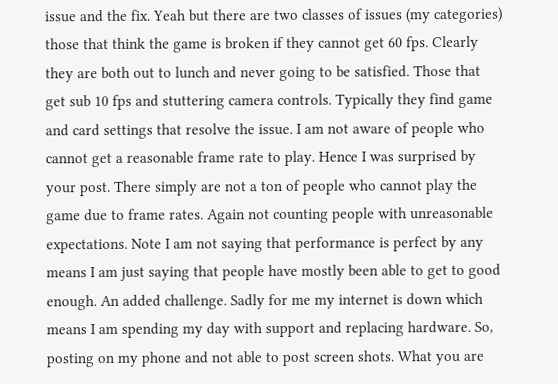issue and the fix. Yeah but there are two classes of issues (my categories) those that think the game is broken if they cannot get 60 fps. Clearly they are both out to lunch and never going to be satisfied. Those that get sub 10 fps and stuttering camera controls. Typically they find game and card settings that resolve the issue. I am not aware of people who cannot get a reasonable frame rate to play. Hence I was surprised by your post. There simply are not a ton of people who cannot play the game due to frame rates. Again not counting people with unreasonable expectations. Note I am not saying that performance is perfect by any means I am just saying that people have mostly been able to get to good enough. An added challenge. Sadly for me my internet is down which means I am spending my day with support and replacing hardware. So, posting on my phone and not able to post screen shots. What you are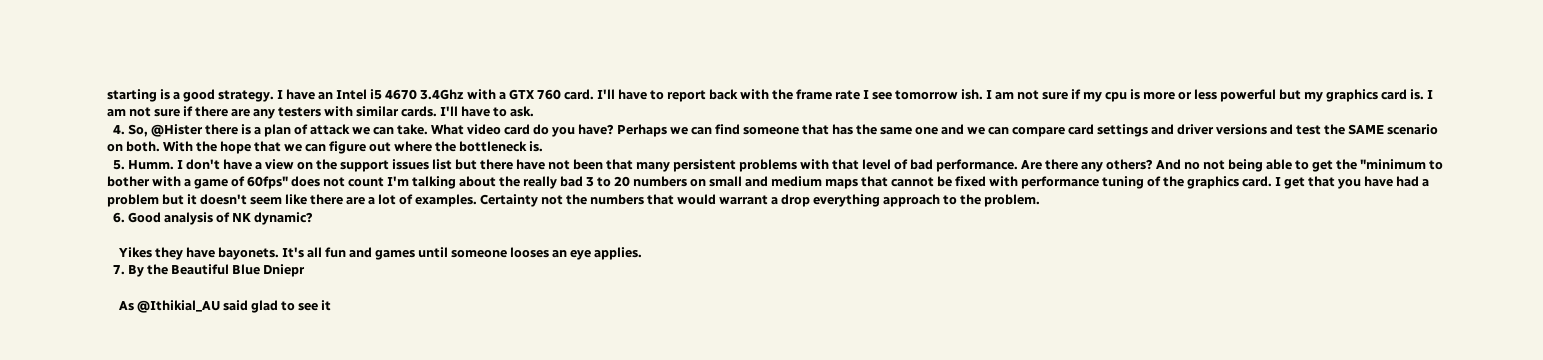starting is a good strategy. I have an Intel i5 4670 3.4Ghz with a GTX 760 card. I'll have to report back with the frame rate I see tomorrow ish. I am not sure if my cpu is more or less powerful but my graphics card is. I am not sure if there are any testers with similar cards. I'll have to ask.
  4. So, @Hister there is a plan of attack we can take. What video card do you have? Perhaps we can find someone that has the same one and we can compare card settings and driver versions and test the SAME scenario on both. With the hope that we can figure out where the bottleneck is.
  5. Humm. I don't have a view on the support issues list but there have not been that many persistent problems with that level of bad performance. Are there any others? And no not being able to get the "minimum to bother with a game of 60fps" does not count I'm talking about the really bad 3 to 20 numbers on small and medium maps that cannot be fixed with performance tuning of the graphics card. I get that you have had a problem but it doesn't seem like there are a lot of examples. Certainty not the numbers that would warrant a drop everything approach to the problem.
  6. Good analysis of NK dynamic?

    Yikes they have bayonets. It's all fun and games until someone looses an eye applies.
  7. By the Beautiful Blue Dniepr

    As @Ithikial_AU said glad to see it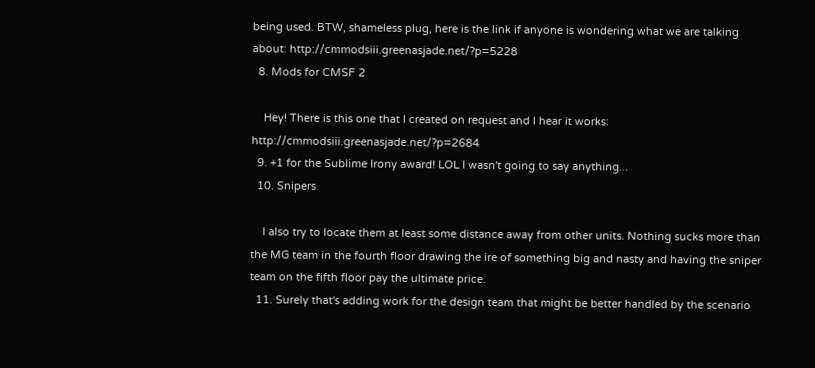being used. BTW, shameless plug, here is the link if anyone is wondering what we are talking about: http://cmmodsiii.greenasjade.net/?p=5228
  8. Mods for CMSF 2

    Hey! There is this one that I created on request and I hear it works: http://cmmodsiii.greenasjade.net/?p=2684
  9. +1 for the Sublime Irony award! LOL I wasn't going to say anything...
  10. Snipers

    I also try to locate them at least some distance away from other units. Nothing sucks more than the MG team in the fourth floor drawing the ire of something big and nasty and having the sniper team on the fifth floor pay the ultimate price.
  11. Surely that's adding work for the design team that might be better handled by the scenario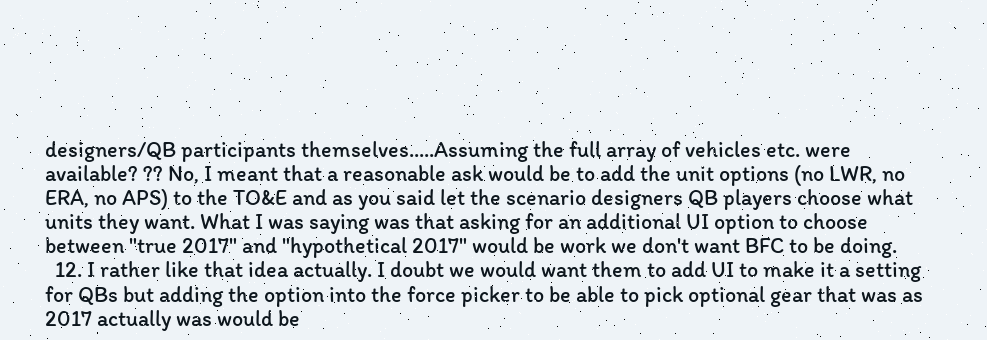designers/QB participants themselves.....Assuming the full array of vehicles etc. were available? ?? No, I meant that a reasonable ask would be to add the unit options (no LWR, no ERA, no APS) to the TO&E and as you said let the scenario designers QB players choose what units they want. What I was saying was that asking for an additional UI option to choose between "true 2017" and "hypothetical 2017" would be work we don't want BFC to be doing.
  12. I rather like that idea actually. I doubt we would want them to add UI to make it a setting for QBs but adding the option into the force picker to be able to pick optional gear that was as 2017 actually was would be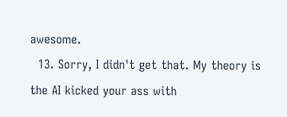awesome.
  13. Sorry, I didn't get that. My theory is the AI kicked your ass with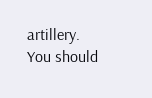artillery. You should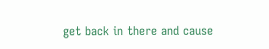get back in there and cause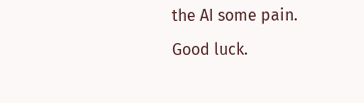the AI some pain. Good luck.